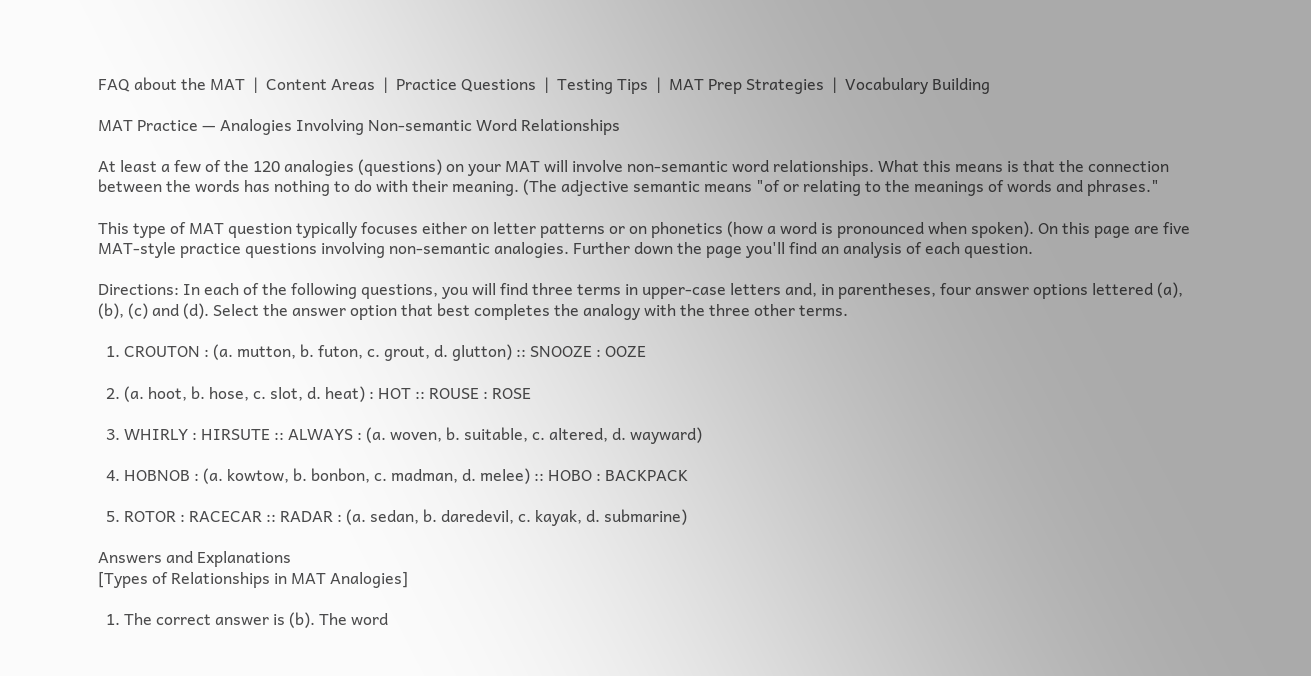FAQ about the MAT  |  Content Areas  |  Practice Questions  |  Testing Tips  |  MAT Prep Strategies  |  Vocabulary Building

MAT Practice — Analogies Involving Non-semantic Word Relationships

At least a few of the 120 analogies (questions) on your MAT will involve non-semantic word relationships. What this means is that the connection between the words has nothing to do with their meaning. (The adjective semantic means "of or relating to the meanings of words and phrases."

This type of MAT question typically focuses either on letter patterns or on phonetics (how a word is pronounced when spoken). On this page are five MAT-style practice questions involving non-semantic analogies. Further down the page you'll find an analysis of each question.

Directions: In each of the following questions, you will find three terms in upper-case letters and, in parentheses, four answer options lettered (a), (b), (c) and (d). Select the answer option that best completes the analogy with the three other terms.

  1. CROUTON : (a. mutton, b. futon, c. grout, d. glutton) :: SNOOZE : OOZE

  2. (a. hoot, b. hose, c. slot, d. heat) : HOT :: ROUSE : ROSE

  3. WHIRLY : HIRSUTE :: ALWAYS : (a. woven, b. suitable, c. altered, d. wayward)

  4. HOBNOB : (a. kowtow, b. bonbon, c. madman, d. melee) :: HOBO : BACKPACK

  5. ROTOR : RACECAR :: RADAR : (a. sedan, b. daredevil, c. kayak, d. submarine)

Answers and Explanations
[Types of Relationships in MAT Analogies]

  1. The correct answer is (b). The word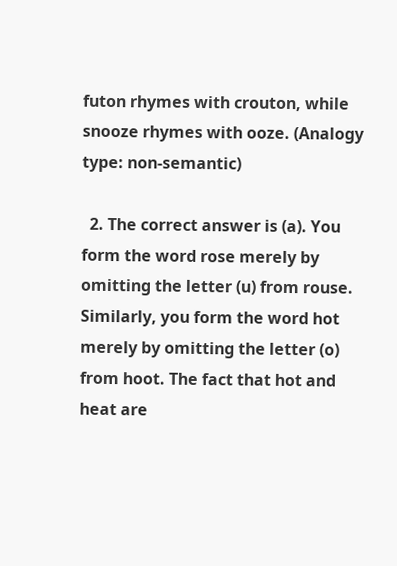futon rhymes with crouton, while snooze rhymes with ooze. (Analogy type: non-semantic)

  2. The correct answer is (a). You form the word rose merely by omitting the letter (u) from rouse. Similarly, you form the word hot merely by omitting the letter (o) from hoot. The fact that hot and heat are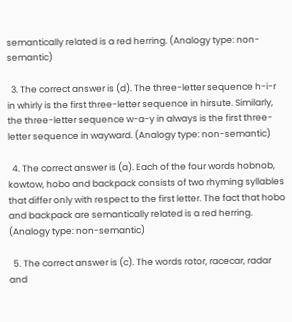semantically related is a red herring. (Analogy type: non-semantic)

  3. The correct answer is (d). The three-letter sequence h-i-r in whirly is the first three-letter sequence in hirsute. Similarly, the three-letter sequence w-a-y in always is the first three-letter sequence in wayward. (Analogy type: non-semantic)

  4. The correct answer is (a). Each of the four words hobnob, kowtow, hobo and backpack consists of two rhyming syllables that differ only with respect to the first letter. The fact that hobo and backpack are semantically related is a red herring. (Analogy type: non-semantic)

  5. The correct answer is (c). The words rotor, racecar, radar and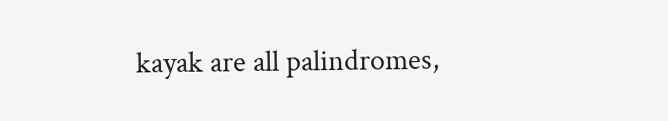kayak are all palindromes,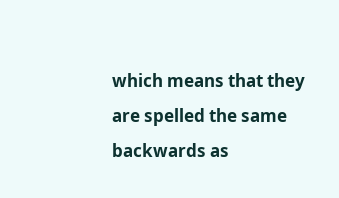which means that they are spelled the same backwards as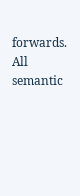forwards. All semantic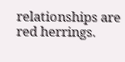relationships are red herrings.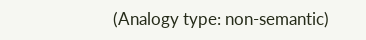(Analogy type: non-semantic)